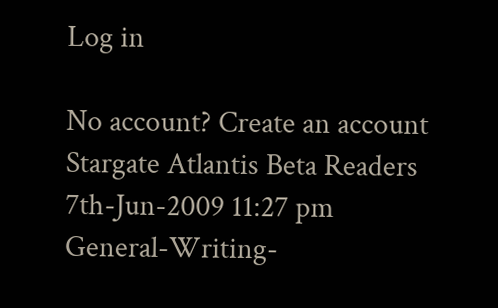Log in

No account? Create an account
Stargate Atlantis Beta Readers
7th-Jun-2009 11:27 pm
General-Writing-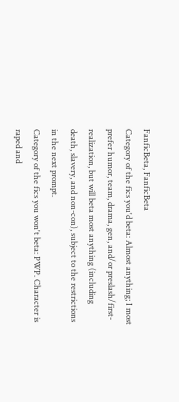FanficBeta, FanficBeta
Category of the fics you'd beta: Almost anything; I most prefer humor, team, drama, gen, and/or preslash/first-realization, but will beta most anything (including death, slavery, and non-con), subject to the restrictions in the next prompt.
Category of the fics you won't beta: PWP. Character is raped and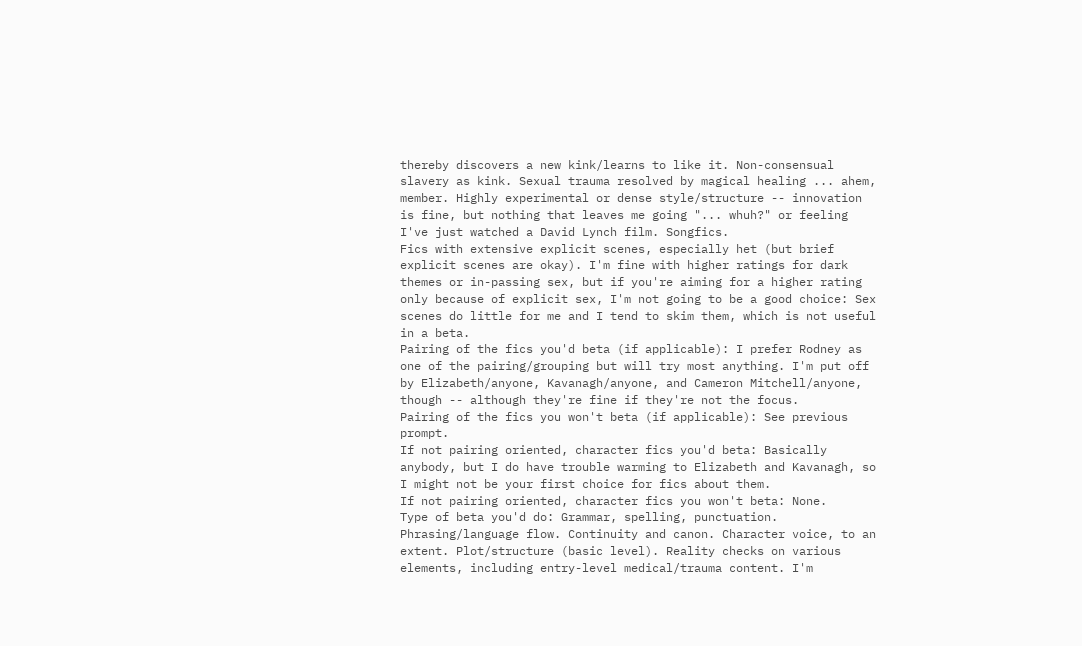thereby discovers a new kink/learns to like it. Non-consensual slavery as kink. Sexual trauma resolved by magical healing ... ahem, member. Highly experimental or dense style/structure -- innovation is fine, but nothing that leaves me going "... whuh?" or feeling I've just watched a David Lynch film. Songfics.
Fics with extensive explicit scenes, especially het (but brief explicit scenes are okay). I'm fine with higher ratings for dark themes or in-passing sex, but if you're aiming for a higher rating only because of explicit sex, I'm not going to be a good choice: Sex scenes do little for me and I tend to skim them, which is not useful in a beta.
Pairing of the fics you'd beta (if applicable): I prefer Rodney as one of the pairing/grouping but will try most anything. I'm put off by Elizabeth/anyone, Kavanagh/anyone, and Cameron Mitchell/anyone, though -- although they're fine if they're not the focus.
Pairing of the fics you won't beta (if applicable): See previous prompt.
If not pairing oriented, character fics you'd beta: Basically anybody, but I do have trouble warming to Elizabeth and Kavanagh, so I might not be your first choice for fics about them.
If not pairing oriented, character fics you won't beta: None.
Type of beta you'd do: Grammar, spelling, punctuation. Phrasing/language flow. Continuity and canon. Character voice, to an extent. Plot/structure (basic level). Reality checks on various elements, including entry-level medical/trauma content. I'm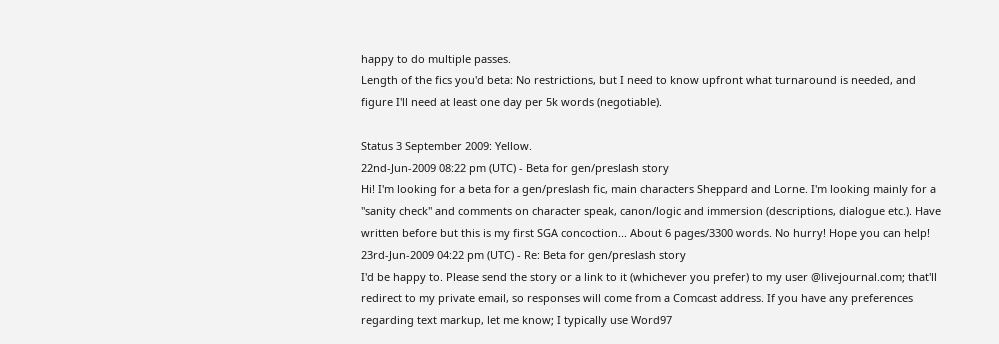happy to do multiple passes.
Length of the fics you'd beta: No restrictions, but I need to know upfront what turnaround is needed, and figure I'll need at least one day per 5k words (negotiable).

Status 3 September 2009: Yellow.
22nd-Jun-2009 08:22 pm (UTC) - Beta for gen/preslash story
Hi! I'm looking for a beta for a gen/preslash fic, main characters Sheppard and Lorne. I'm looking mainly for a "sanity check" and comments on character speak, canon/logic and immersion (descriptions, dialogue etc.). Have written before but this is my first SGA concoction... About 6 pages/3300 words. No hurry! Hope you can help!
23rd-Jun-2009 04:22 pm (UTC) - Re: Beta for gen/preslash story
I'd be happy to. Please send the story or a link to it (whichever you prefer) to my user @livejournal.com; that'll redirect to my private email, so responses will come from a Comcast address. If you have any preferences regarding text markup, let me know; I typically use Word97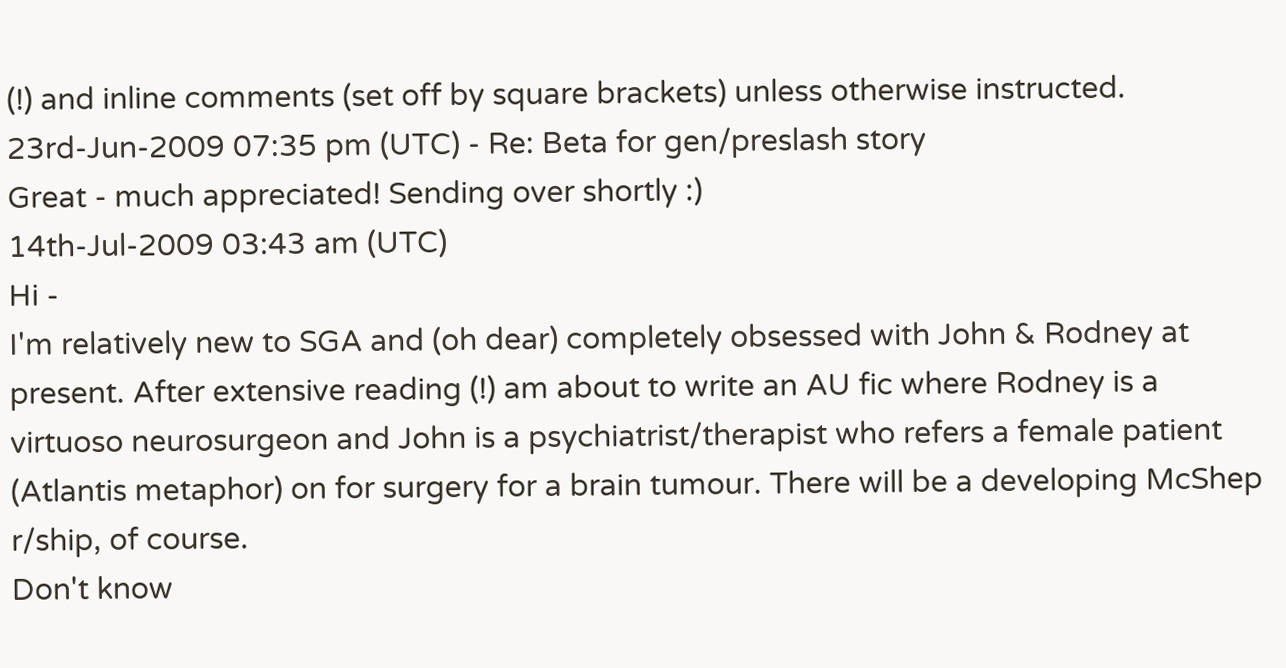(!) and inline comments (set off by square brackets) unless otherwise instructed.
23rd-Jun-2009 07:35 pm (UTC) - Re: Beta for gen/preslash story
Great - much appreciated! Sending over shortly :)
14th-Jul-2009 03:43 am (UTC)
Hi -
I'm relatively new to SGA and (oh dear) completely obsessed with John & Rodney at present. After extensive reading (!) am about to write an AU fic where Rodney is a virtuoso neurosurgeon and John is a psychiatrist/therapist who refers a female patient (Atlantis metaphor) on for surgery for a brain tumour. There will be a developing McShep r/ship, of course.
Don't know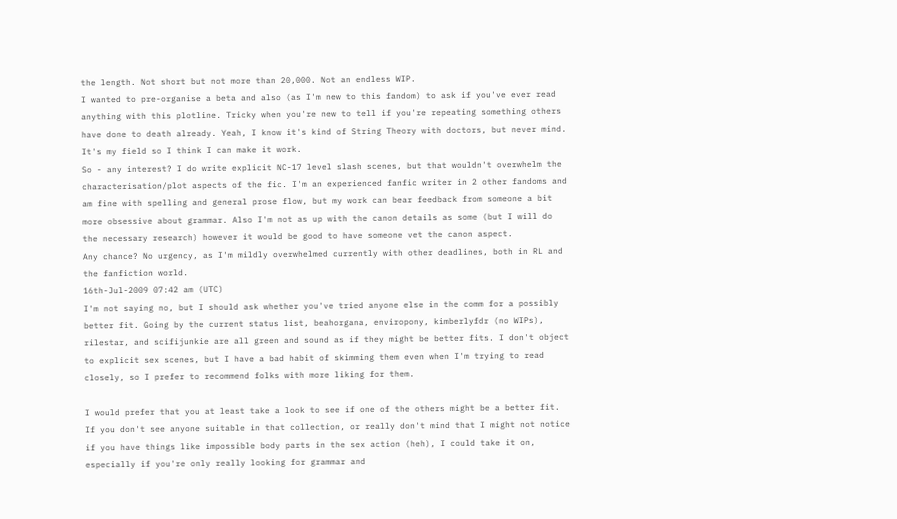the length. Not short but not more than 20,000. Not an endless WIP.
I wanted to pre-organise a beta and also (as I'm new to this fandom) to ask if you've ever read anything with this plotline. Tricky when you're new to tell if you're repeating something others have done to death already. Yeah, I know it's kind of String Theory with doctors, but never mind. It's my field so I think I can make it work.
So - any interest? I do write explicit NC-17 level slash scenes, but that wouldn't overwhelm the characterisation/plot aspects of the fic. I'm an experienced fanfic writer in 2 other fandoms and am fine with spelling and general prose flow, but my work can bear feedback from someone a bit more obsessive about grammar. Also I'm not as up with the canon details as some (but I will do the necessary research) however it would be good to have someone vet the canon aspect.
Any chance? No urgency, as I'm mildly overwhelmed currently with other deadlines, both in RL and the fanfiction world.
16th-Jul-2009 07:42 am (UTC)
I'm not saying no, but I should ask whether you've tried anyone else in the comm for a possibly better fit. Going by the current status list, beahorgana, enviropony, kimberlyfdr (no WIPs), rilestar, and scifijunkie are all green and sound as if they might be better fits. I don't object to explicit sex scenes, but I have a bad habit of skimming them even when I'm trying to read closely, so I prefer to recommend folks with more liking for them.

I would prefer that you at least take a look to see if one of the others might be a better fit. If you don't see anyone suitable in that collection, or really don't mind that I might not notice if you have things like impossible body parts in the sex action (heh), I could take it on, especially if you're only really looking for grammar and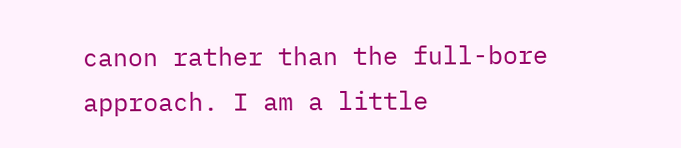canon rather than the full-bore approach. I am a little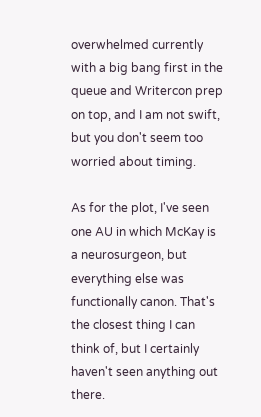overwhelmed currently with a big bang first in the queue and Writercon prep on top, and I am not swift, but you don't seem too worried about timing.

As for the plot, I've seen one AU in which McKay is a neurosurgeon, but everything else was functionally canon. That's the closest thing I can think of, but I certainly haven't seen anything out there.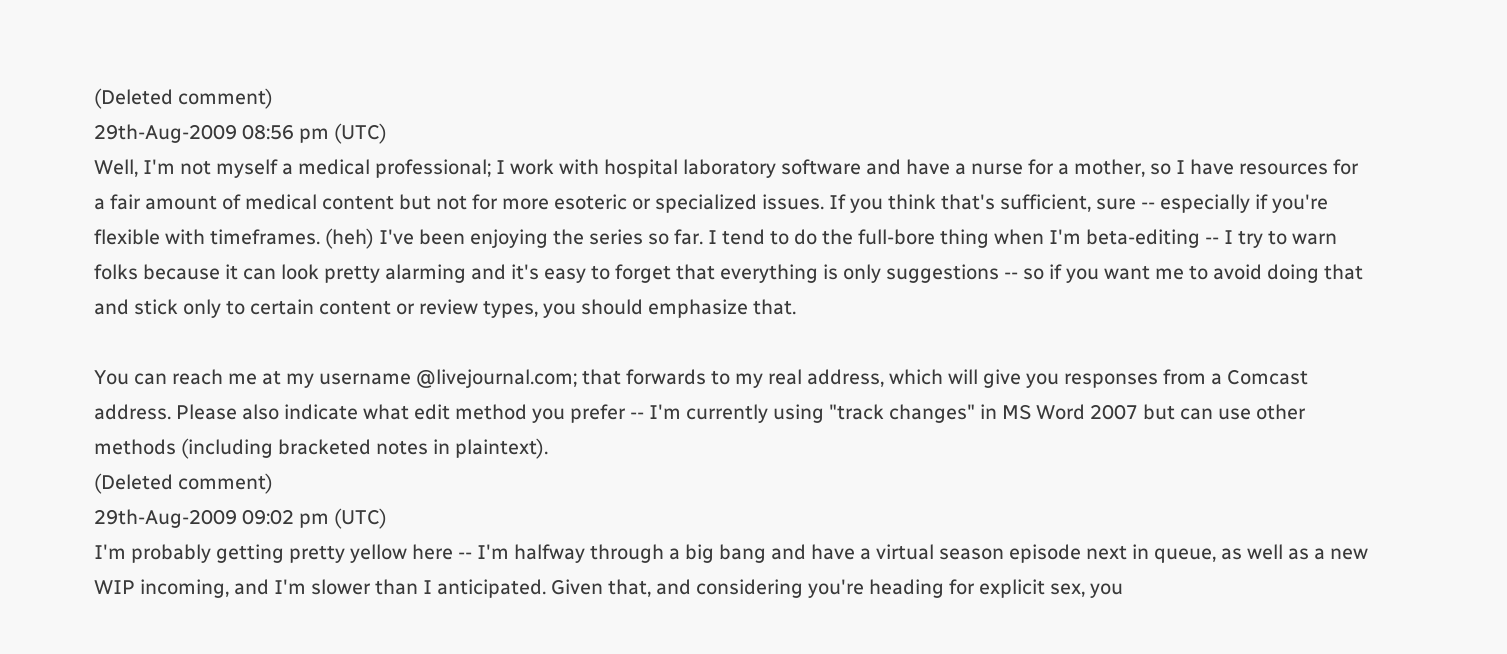(Deleted comment)
29th-Aug-2009 08:56 pm (UTC)
Well, I'm not myself a medical professional; I work with hospital laboratory software and have a nurse for a mother, so I have resources for a fair amount of medical content but not for more esoteric or specialized issues. If you think that's sufficient, sure -- especially if you're flexible with timeframes. (heh) I've been enjoying the series so far. I tend to do the full-bore thing when I'm beta-editing -- I try to warn folks because it can look pretty alarming and it's easy to forget that everything is only suggestions -- so if you want me to avoid doing that and stick only to certain content or review types, you should emphasize that.

You can reach me at my username @livejournal.com; that forwards to my real address, which will give you responses from a Comcast address. Please also indicate what edit method you prefer -- I'm currently using "track changes" in MS Word 2007 but can use other methods (including bracketed notes in plaintext).
(Deleted comment)
29th-Aug-2009 09:02 pm (UTC)
I'm probably getting pretty yellow here -- I'm halfway through a big bang and have a virtual season episode next in queue, as well as a new WIP incoming, and I'm slower than I anticipated. Given that, and considering you're heading for explicit sex, you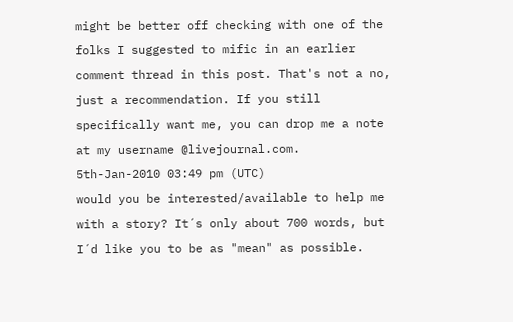might be better off checking with one of the folks I suggested to mific in an earlier comment thread in this post. That's not a no, just a recommendation. If you still specifically want me, you can drop me a note at my username @livejournal.com.
5th-Jan-2010 03:49 pm (UTC)
would you be interested/available to help me with a story? It´s only about 700 words, but I´d like you to be as "mean" as possible.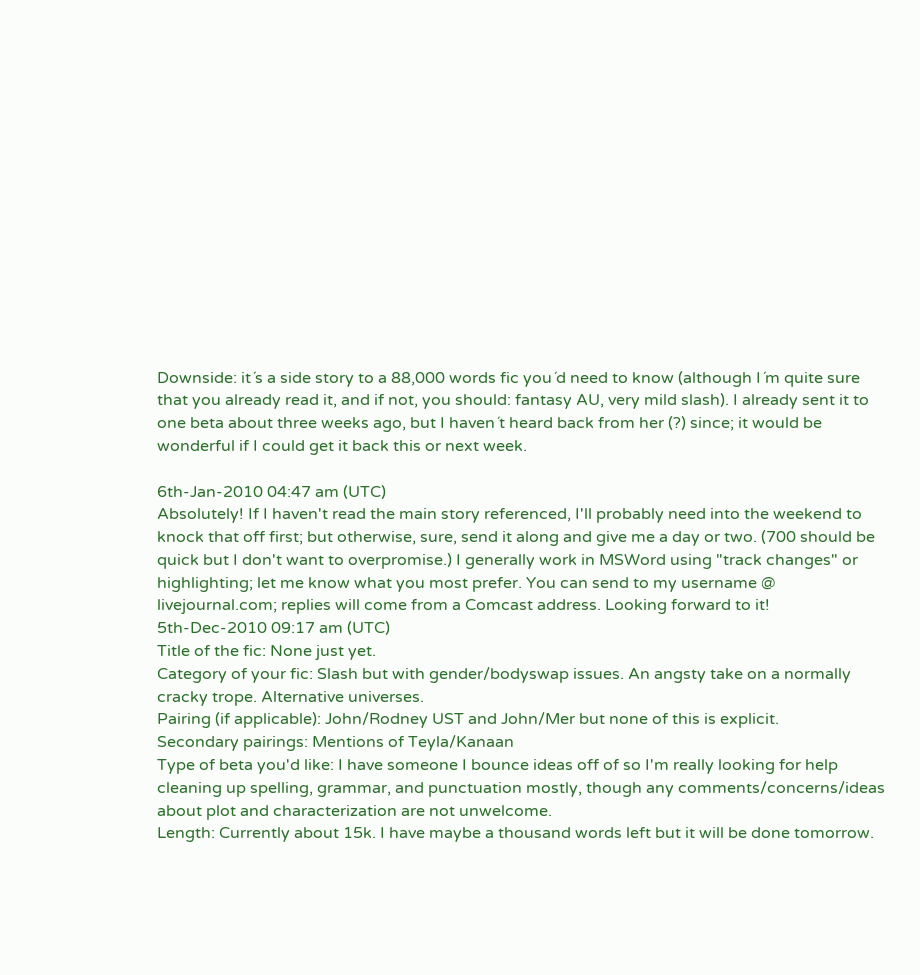Downside: it´s a side story to a 88,000 words fic you´d need to know (although I´m quite sure that you already read it, and if not, you should: fantasy AU, very mild slash). I already sent it to one beta about three weeks ago, but I haven´t heard back from her (?) since; it would be wonderful if I could get it back this or next week.

6th-Jan-2010 04:47 am (UTC)
Absolutely! If I haven't read the main story referenced, I'll probably need into the weekend to knock that off first; but otherwise, sure, send it along and give me a day or two. (700 should be quick but I don't want to overpromise.) I generally work in MSWord using "track changes" or highlighting; let me know what you most prefer. You can send to my username @ livejournal.com; replies will come from a Comcast address. Looking forward to it!
5th-Dec-2010 09:17 am (UTC)
Title of the fic: None just yet.
Category of your fic: Slash but with gender/bodyswap issues. An angsty take on a normally cracky trope. Alternative universes.
Pairing (if applicable): John/Rodney UST and John/Mer but none of this is explicit.
Secondary pairings: Mentions of Teyla/Kanaan
Type of beta you'd like: I have someone I bounce ideas off of so I'm really looking for help cleaning up spelling, grammar, and punctuation mostly, though any comments/concerns/ideas about plot and characterization are not unwelcome.
Length: Currently about 15k. I have maybe a thousand words left but it will be done tomorrow.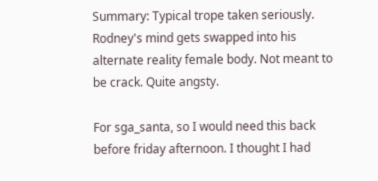Summary: Typical trope taken seriously. Rodney's mind gets swapped into his alternate reality female body. Not meant to be crack. Quite angsty.

For sga_santa, so I would need this back before friday afternoon. I thought I had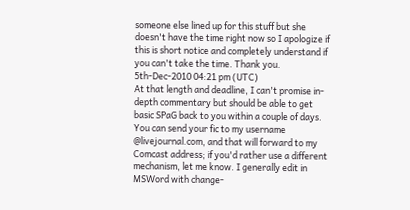someone else lined up for this stuff but she doesn't have the time right now so I apologize if this is short notice and completely understand if you can't take the time. Thank you.
5th-Dec-2010 04:21 pm (UTC)
At that length and deadline, I can't promise in-depth commentary but should be able to get basic SPaG back to you within a couple of days. You can send your fic to my username @livejournal.com, and that will forward to my Comcast address; if you'd rather use a different mechanism, let me know. I generally edit in MSWord with change-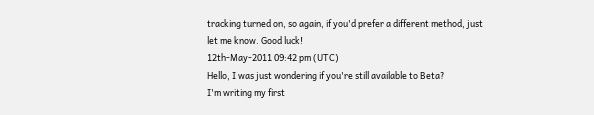tracking turned on, so again, if you'd prefer a different method, just let me know. Good luck!
12th-May-2011 09:42 pm (UTC)
Hello, I was just wondering if you're still available to Beta?
I'm writing my first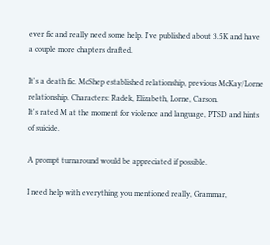ever fic and really need some help. I've published about 3.5K and have a couple more chapters drafted.

It's a death fic. McShep established relationship, previous McKay/Lorne relationship. Characters: Radek, Elizabeth, Lorne, Carson.
It's rated M at the moment for violence and language, PTSD and hints of suicide.

A prompt turnaround would be appreciated if possible.

I need help with everything you mentioned really, Grammar,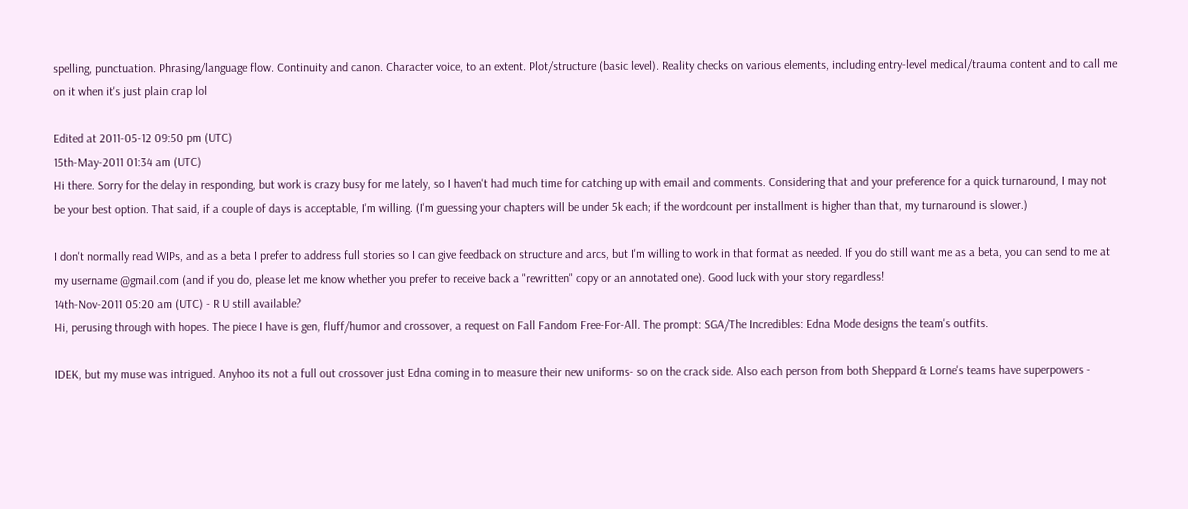spelling, punctuation. Phrasing/language flow. Continuity and canon. Character voice, to an extent. Plot/structure (basic level). Reality checks on various elements, including entry-level medical/trauma content and to call me on it when it's just plain crap lol

Edited at 2011-05-12 09:50 pm (UTC)
15th-May-2011 01:34 am (UTC)
Hi there. Sorry for the delay in responding, but work is crazy busy for me lately, so I haven't had much time for catching up with email and comments. Considering that and your preference for a quick turnaround, I may not be your best option. That said, if a couple of days is acceptable, I'm willing. (I'm guessing your chapters will be under 5k each; if the wordcount per installment is higher than that, my turnaround is slower.)

I don't normally read WIPs, and as a beta I prefer to address full stories so I can give feedback on structure and arcs, but I'm willing to work in that format as needed. If you do still want me as a beta, you can send to me at my username @gmail.com (and if you do, please let me know whether you prefer to receive back a "rewritten" copy or an annotated one). Good luck with your story regardless!
14th-Nov-2011 05:20 am (UTC) - R U still available?
Hi, perusing through with hopes. The piece I have is gen, fluff/humor and crossover, a request on Fall Fandom Free-For-All. The prompt: SGA/The Incredibles: Edna Mode designs the team's outfits.

IDEK, but my muse was intrigued. Anyhoo its not a full out crossover just Edna coming in to measure their new uniforms- so on the crack side. Also each person from both Sheppard & Lorne's teams have superpowers -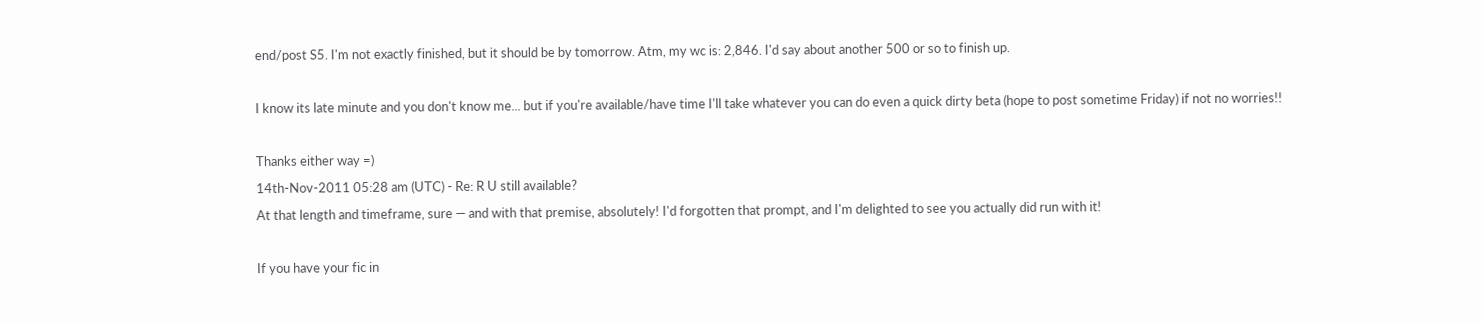end/post S5. I'm not exactly finished, but it should be by tomorrow. Atm, my wc is: 2,846. I'd say about another 500 or so to finish up.

I know its late minute and you don't know me... but if you're available/have time I'll take whatever you can do even a quick dirty beta (hope to post sometime Friday) if not no worries!!

Thanks either way =)
14th-Nov-2011 05:28 am (UTC) - Re: R U still available?
At that length and timeframe, sure — and with that premise, absolutely! I'd forgotten that prompt, and I'm delighted to see you actually did run with it!

If you have your fic in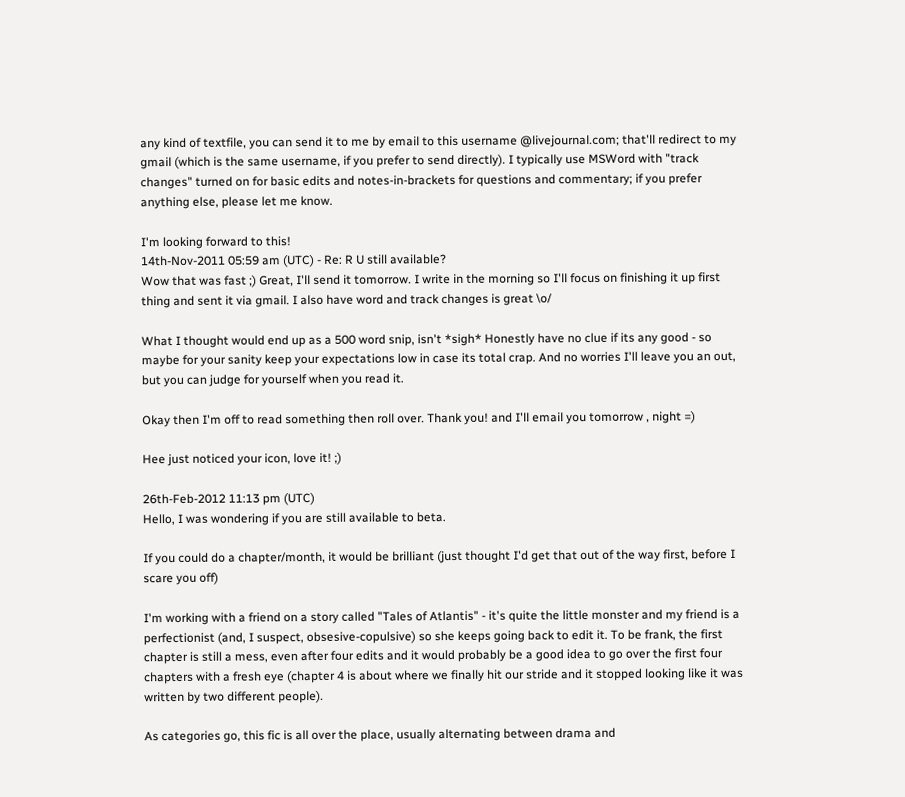any kind of textfile, you can send it to me by email to this username @livejournal.com; that'll redirect to my gmail (which is the same username, if you prefer to send directly). I typically use MSWord with "track changes" turned on for basic edits and notes-in-brackets for questions and commentary; if you prefer anything else, please let me know.

I'm looking forward to this!
14th-Nov-2011 05:59 am (UTC) - Re: R U still available?
Wow that was fast ;) Great, I'll send it tomorrow. I write in the morning so I'll focus on finishing it up first thing and sent it via gmail. I also have word and track changes is great \o/

What I thought would end up as a 500 word snip, isn't *sigh* Honestly have no clue if its any good - so maybe for your sanity keep your expectations low in case its total crap. And no worries I'll leave you an out, but you can judge for yourself when you read it.

Okay then I'm off to read something then roll over. Thank you! and I'll email you tomorrow , night =)

Hee just noticed your icon, love it! ;)

26th-Feb-2012 11:13 pm (UTC)
Hello, I was wondering if you are still available to beta.

If you could do a chapter/month, it would be brilliant (just thought I'd get that out of the way first, before I scare you off)

I'm working with a friend on a story called "Tales of Atlantis" - it's quite the little monster and my friend is a perfectionist (and, I suspect, obsesive-copulsive) so she keeps going back to edit it. To be frank, the first chapter is still a mess, even after four edits and it would probably be a good idea to go over the first four chapters with a fresh eye (chapter 4 is about where we finally hit our stride and it stopped looking like it was written by two different people).

As categories go, this fic is all over the place, usually alternating between drama and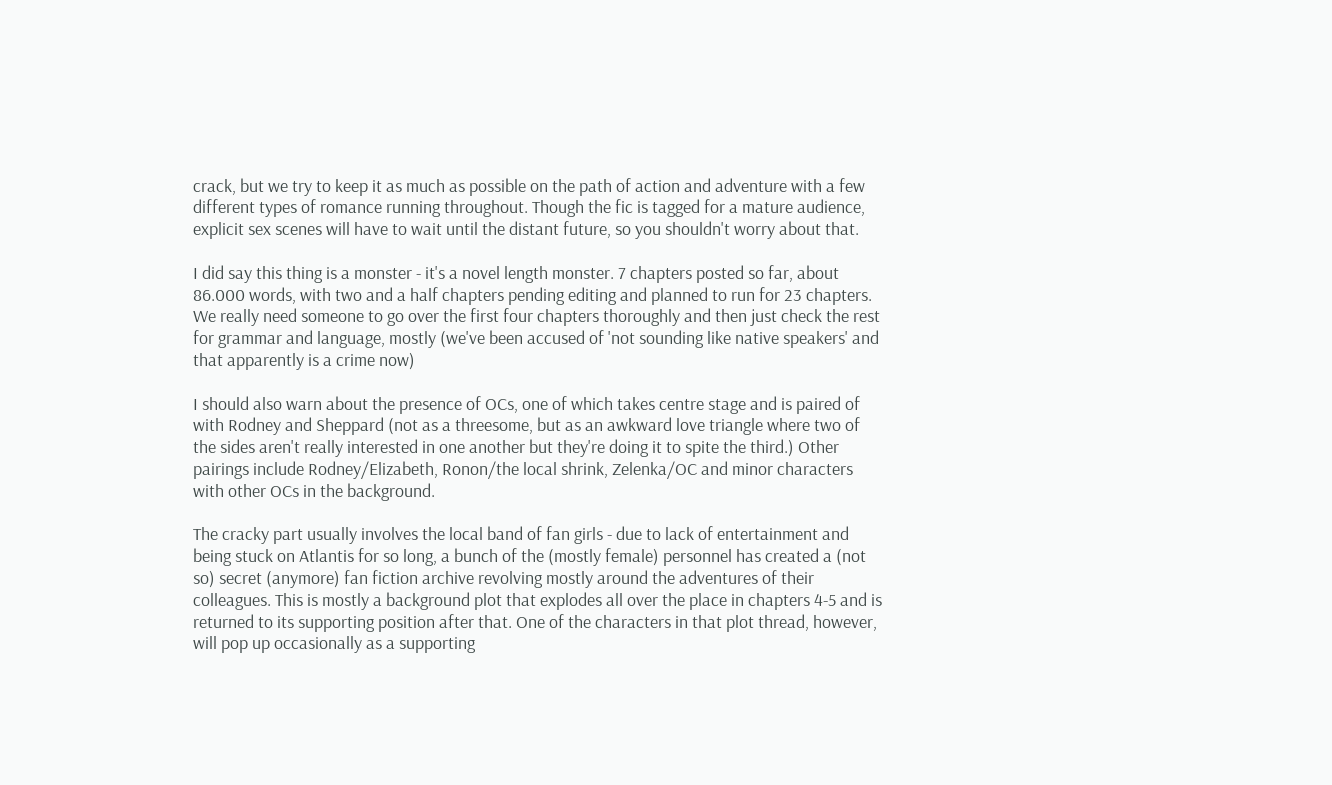crack, but we try to keep it as much as possible on the path of action and adventure with a few different types of romance running throughout. Though the fic is tagged for a mature audience, explicit sex scenes will have to wait until the distant future, so you shouldn't worry about that.

I did say this thing is a monster - it's a novel length monster. 7 chapters posted so far, about 86.000 words, with two and a half chapters pending editing and planned to run for 23 chapters. We really need someone to go over the first four chapters thoroughly and then just check the rest for grammar and language, mostly (we've been accused of 'not sounding like native speakers' and that apparently is a crime now)

I should also warn about the presence of OCs, one of which takes centre stage and is paired of with Rodney and Sheppard (not as a threesome, but as an awkward love triangle where two of the sides aren't really interested in one another but they're doing it to spite the third.) Other pairings include Rodney/Elizabeth, Ronon/the local shrink, Zelenka/OC and minor characters with other OCs in the background.

The cracky part usually involves the local band of fan girls - due to lack of entertainment and being stuck on Atlantis for so long, a bunch of the (mostly female) personnel has created a (not so) secret (anymore) fan fiction archive revolving mostly around the adventures of their colleagues. This is mostly a background plot that explodes all over the place in chapters 4-5 and is returned to its supporting position after that. One of the characters in that plot thread, however, will pop up occasionally as a supporting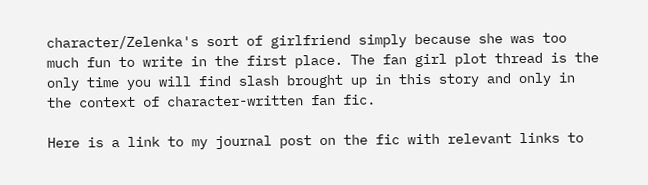character/Zelenka's sort of girlfriend simply because she was too much fun to write in the first place. The fan girl plot thread is the only time you will find slash brought up in this story and only in the context of character-written fan fic.

Here is a link to my journal post on the fic with relevant links to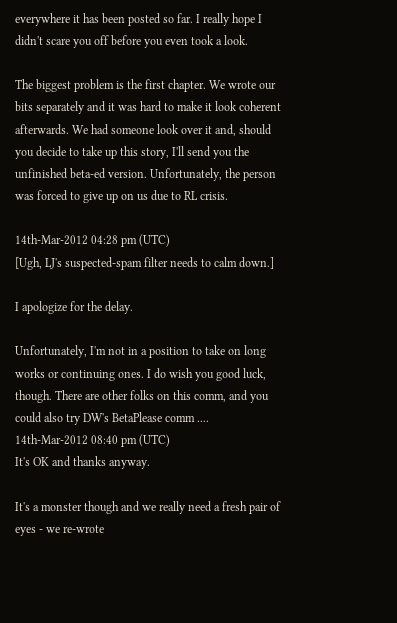everywhere it has been posted so far. I really hope I didn't scare you off before you even took a look.

The biggest problem is the first chapter. We wrote our bits separately and it was hard to make it look coherent afterwards. We had someone look over it and, should you decide to take up this story, I'll send you the unfinished beta-ed version. Unfortunately, the person was forced to give up on us due to RL crisis.

14th-Mar-2012 04:28 pm (UTC)
[Ugh, LJ's suspected-spam filter needs to calm down.]

I apologize for the delay.

Unfortunately, I'm not in a position to take on long works or continuing ones. I do wish you good luck, though. There are other folks on this comm, and you could also try DW's BetaPlease comm ....
14th-Mar-2012 08:40 pm (UTC)
It's OK and thanks anyway.

It's a monster though and we really need a fresh pair of eyes - we re-wrote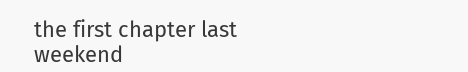the first chapter last weekend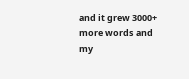and it grew 3000+ more words and my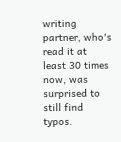writing partner, who's read it at least 30 times now, was surprised to still find typos.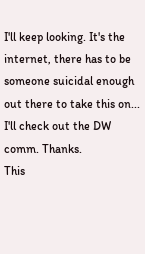I'll keep looking. It's the internet, there has to be someone suicidal enough out there to take this on... I'll check out the DW comm. Thanks.
This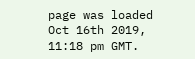page was loaded Oct 16th 2019, 11:18 pm GMT.